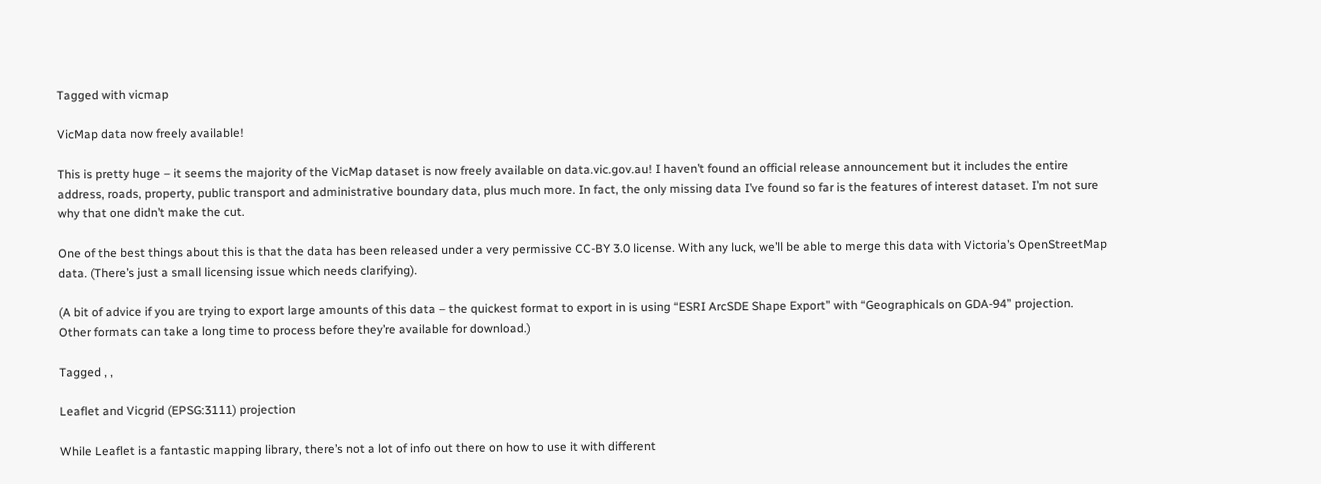Tagged with vicmap

VicMap data now freely available!

This is pretty huge – it seems the majority of the VicMap dataset is now freely available on data.vic.gov.au! I haven’t found an official release announcement but it includes the entire address, roads, property, public transport and administrative boundary data, plus much more. In fact, the only missing data I’ve found so far is the features of interest dataset. I’m not sure why that one didn’t make the cut.

One of the best things about this is that the data has been released under a very permissive CC-BY 3.0 license. With any luck, we’ll be able to merge this data with Victoria’s OpenStreetMap data. (There’s just a small licensing issue which needs clarifying).

(A bit of advice if you are trying to export large amounts of this data – the quickest format to export in is using “ESRI ArcSDE Shape Export” with “Geographicals on GDA-94” projection. Other formats can take a long time to process before they’re available for download.)

Tagged , ,

Leaflet and Vicgrid (EPSG:3111) projection

While Leaflet is a fantastic mapping library, there’s not a lot of info out there on how to use it with different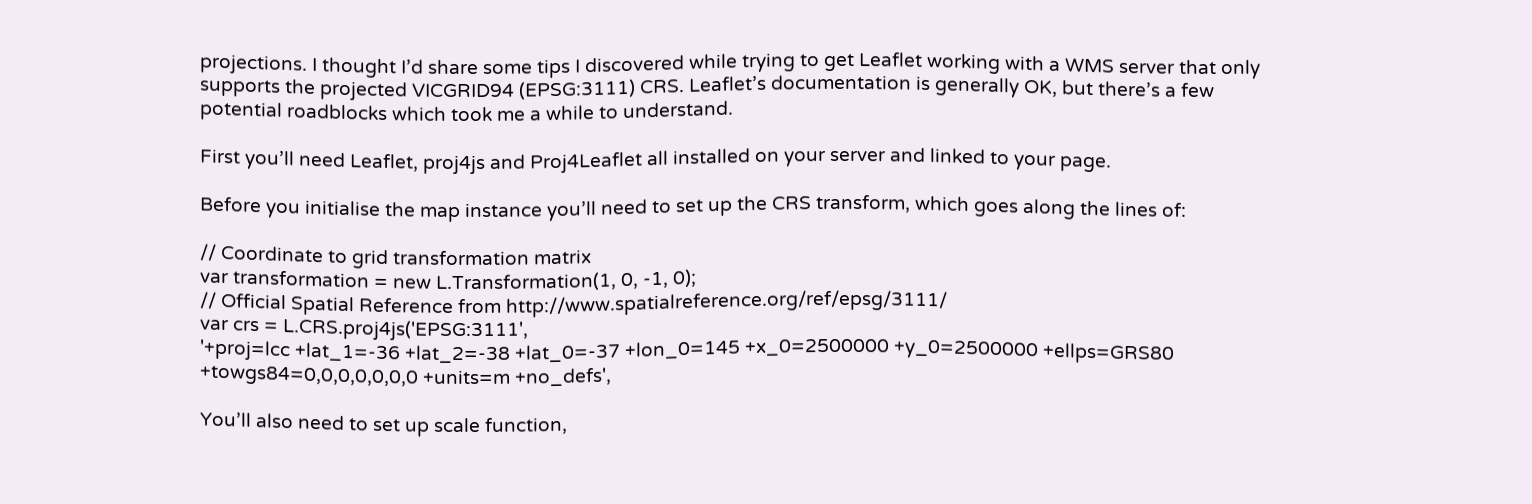projections. I thought I’d share some tips I discovered while trying to get Leaflet working with a WMS server that only supports the projected VICGRID94 (EPSG:3111) CRS. Leaflet’s documentation is generally OK, but there’s a few potential roadblocks which took me a while to understand.

First you’ll need Leaflet, proj4js and Proj4Leaflet all installed on your server and linked to your page.

Before you initialise the map instance you’ll need to set up the CRS transform, which goes along the lines of:

// Coordinate to grid transformation matrix
var transformation = new L.Transformation(1, 0, -1, 0);
// Official Spatial Reference from http://www.spatialreference.org/ref/epsg/3111/
var crs = L.CRS.proj4js('EPSG:3111',
'+proj=lcc +lat_1=-36 +lat_2=-38 +lat_0=-37 +lon_0=145 +x_0=2500000 +y_0=2500000 +ellps=GRS80 +towgs84=0,0,0,0,0,0,0 +units=m +no_defs',

You’ll also need to set up scale function,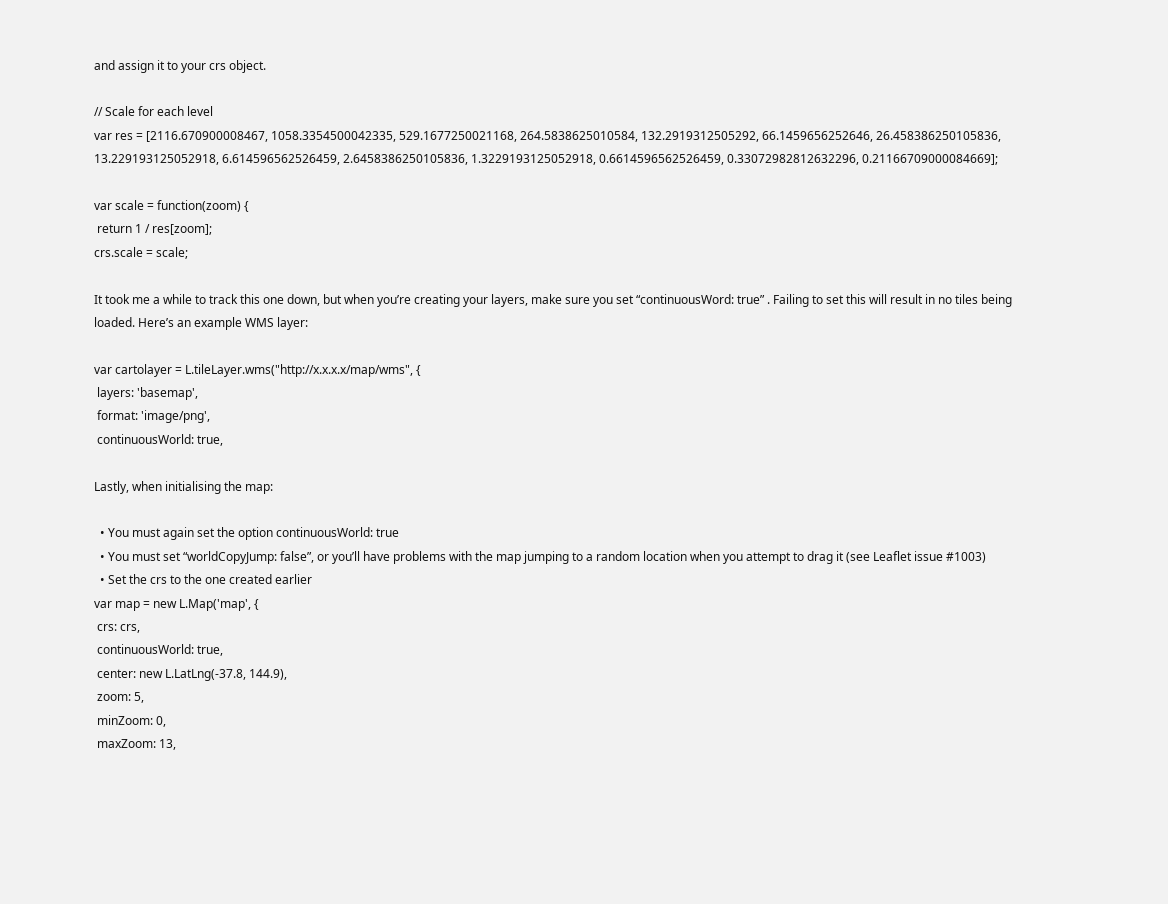and assign it to your crs object.

// Scale for each level
var res = [2116.670900008467, 1058.3354500042335, 529.1677250021168, 264.5838625010584, 132.2919312505292, 66.1459656252646, 26.458386250105836, 13.229193125052918, 6.614596562526459, 2.6458386250105836, 1.3229193125052918, 0.6614596562526459, 0.33072982812632296, 0.21166709000084669];

var scale = function(zoom) {
 return 1 / res[zoom];
crs.scale = scale;

It took me a while to track this one down, but when you’re creating your layers, make sure you set “continuousWord: true” . Failing to set this will result in no tiles being loaded. Here’s an example WMS layer:

var cartolayer = L.tileLayer.wms("http://x.x.x.x/map/wms", {
 layers: 'basemap',
 format: 'image/png',
 continuousWorld: true,

Lastly, when initialising the map:

  • You must again set the option continuousWorld: true
  • You must set “worldCopyJump: false”, or you’ll have problems with the map jumping to a random location when you attempt to drag it (see Leaflet issue #1003)
  • Set the crs to the one created earlier
var map = new L.Map('map', {
 crs: crs,
 continuousWorld: true,
 center: new L.LatLng(-37.8, 144.9),
 zoom: 5,
 minZoom: 0,
 maxZoom: 13,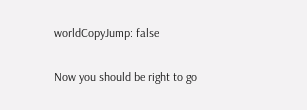worldCopyJump: false

Now you should be right to go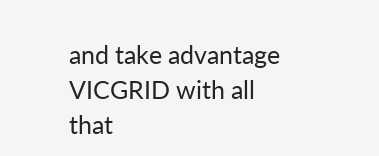and take advantage VICGRID with all that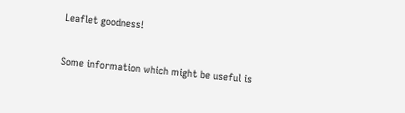Leaflet goodness!

Some information which might be useful is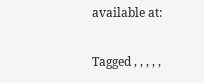available at:

Tagged , , , , ,